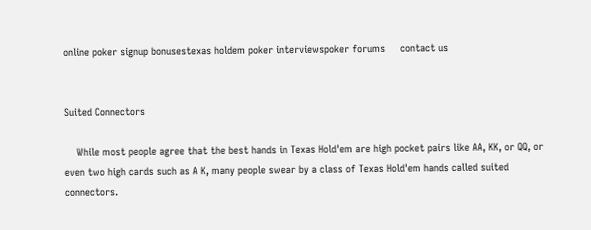online poker signup bonusestexas holdem poker interviewspoker forums     contact us


Suited Connectors

    While most people agree that the best hands in Texas Hold'em are high pocket pairs like AA, KK, or QQ, or even two high cards such as A K, many people swear by a class of Texas Hold'em hands called suited connectors.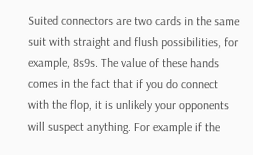Suited connectors are two cards in the same suit with straight and flush possibilities, for example, 8s9s. The value of these hands comes in the fact that if you do connect with the flop, it is unlikely your opponents will suspect anything. For example if the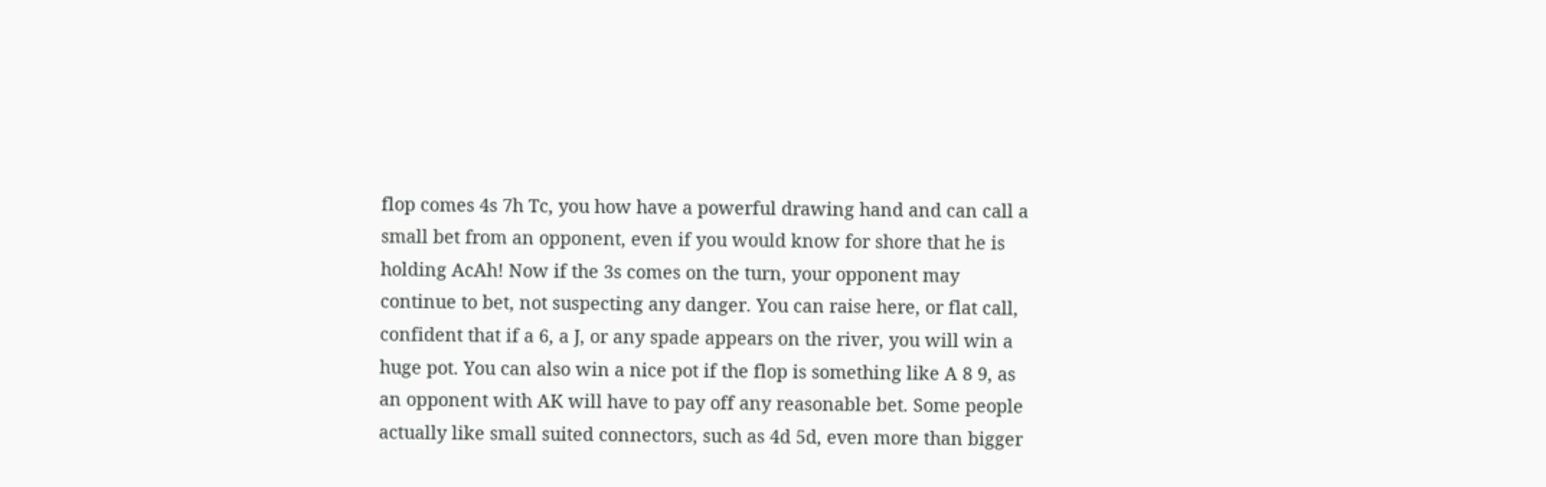flop comes 4s 7h Tc, you how have a powerful drawing hand and can call a small bet from an opponent, even if you would know for shore that he is holding AcAh! Now if the 3s comes on the turn, your opponent may continue to bet, not suspecting any danger. You can raise here, or flat call, confident that if a 6, a J, or any spade appears on the river, you will win a huge pot. You can also win a nice pot if the flop is something like A 8 9, as an opponent with AK will have to pay off any reasonable bet. Some people actually like small suited connectors, such as 4d 5d, even more than bigger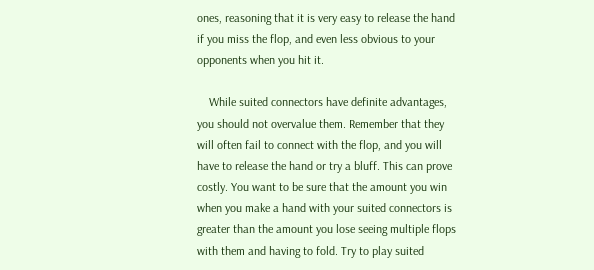ones, reasoning that it is very easy to release the hand if you miss the flop, and even less obvious to your opponents when you hit it.

    While suited connectors have definite advantages, you should not overvalue them. Remember that they will often fail to connect with the flop, and you will have to release the hand or try a bluff. This can prove costly. You want to be sure that the amount you win when you make a hand with your suited connectors is greater than the amount you lose seeing multiple flops with them and having to fold. Try to play suited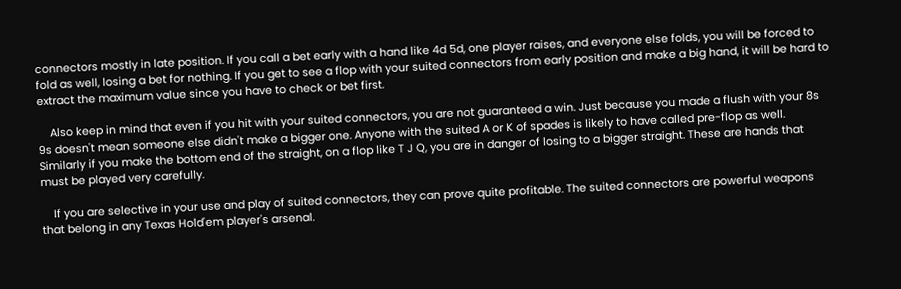connectors mostly in late position. If you call a bet early with a hand like 4d 5d, one player raises, and everyone else folds, you will be forced to fold as well, losing a bet for nothing. If you get to see a flop with your suited connectors from early position and make a big hand, it will be hard to extract the maximum value since you have to check or bet first.

    Also keep in mind that even if you hit with your suited connectors, you are not guaranteed a win. Just because you made a flush with your 8s 9s doesn't mean someone else didn't make a bigger one. Anyone with the suited A or K of spades is likely to have called pre-flop as well. Similarly if you make the bottom end of the straight, on a flop like T J Q, you are in danger of losing to a bigger straight. These are hands that must be played very carefully.

    If you are selective in your use and play of suited connectors, they can prove quite profitable. The suited connectors are powerful weapons that belong in any Texas Hold'em player's arsenal.